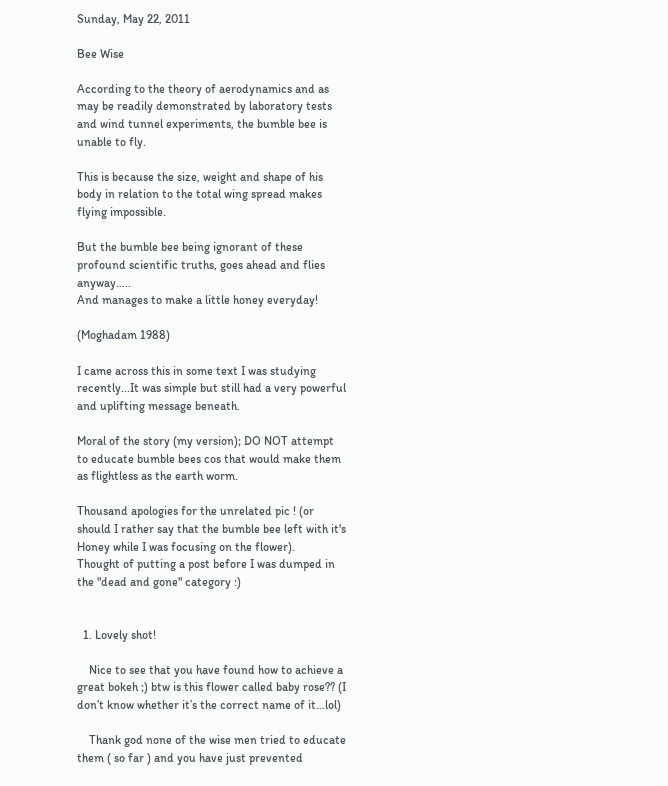Sunday, May 22, 2011

Bee Wise

According to the theory of aerodynamics and as may be readily demonstrated by laboratory tests and wind tunnel experiments, the bumble bee is unable to fly.

This is because the size, weight and shape of his body in relation to the total wing spread makes flying impossible.

But the bumble bee being ignorant of these profound scientific truths, goes ahead and flies anyway…..
And manages to make a little honey everyday!

(Moghadam 1988)

I came across this in some text I was studying recently...It was simple but still had a very powerful and uplifting message beneath.

Moral of the story (my version); DO NOT attempt to educate bumble bees cos that would make them as flightless as the earth worm.

Thousand apologies for the unrelated pic ! (or should I rather say that the bumble bee left with it's Honey while I was focusing on the flower).
Thought of putting a post before I was dumped in the "dead and gone" category :)


  1. Lovely shot!

    Nice to see that you have found how to achieve a great bokeh ;) btw is this flower called baby rose?? (I don’t know whether it’s the correct name of it…lol)

    Thank god none of the wise men tried to educate them ( so far ) and you have just prevented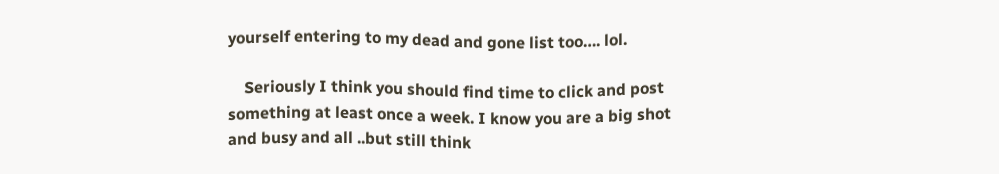yourself entering to my dead and gone list too…. lol.

    Seriously I think you should find time to click and post something at least once a week. I know you are a big shot and busy and all ..but still think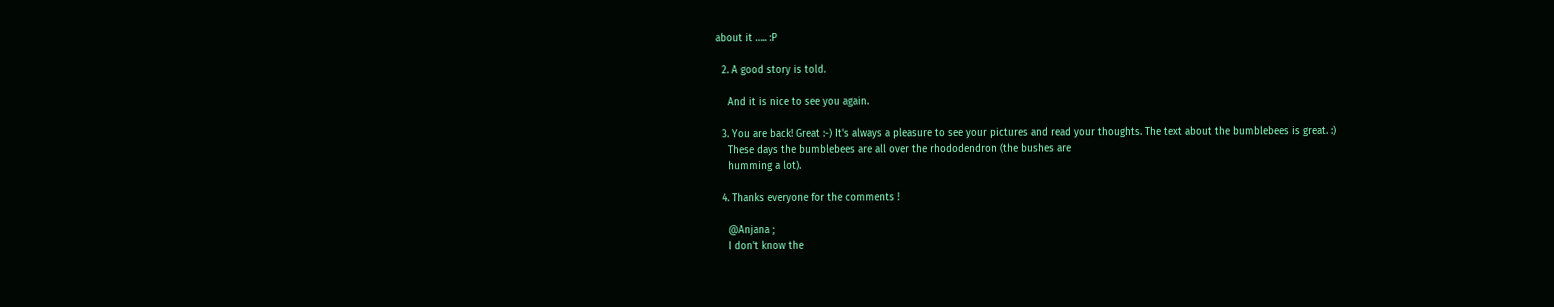about it ….. :P

  2. A good story is told.

    And it is nice to see you again.

  3. You are back! Great :-) It's always a pleasure to see your pictures and read your thoughts. The text about the bumblebees is great. :)
    These days the bumblebees are all over the rhododendron (the bushes are
    humming a lot).

  4. Thanks everyone for the comments !

    @Anjana ;
    I don't know the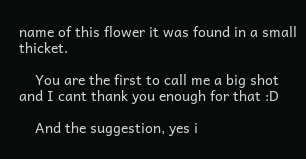name of this flower it was found in a small thicket.

    You are the first to call me a big shot and I cant thank you enough for that :D

    And the suggestion, yes i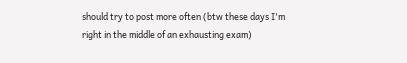should try to post more often (btw these days I'm right in the middle of an exhausting exam)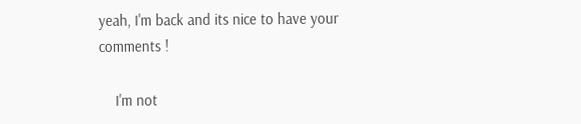yeah, I'm back and its nice to have your comments !

    I'm not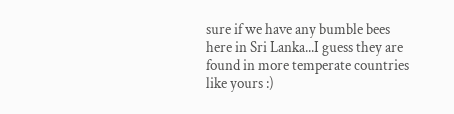sure if we have any bumble bees here in Sri Lanka...I guess they are found in more temperate countries like yours :)